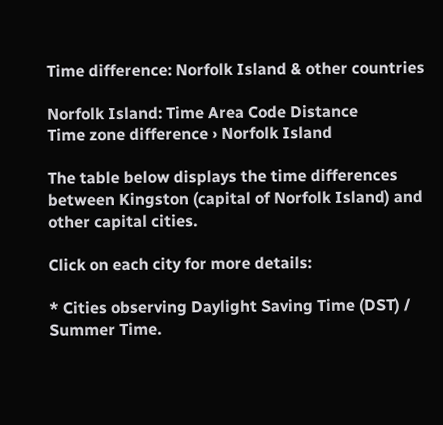Time difference: Norfolk Island & other countries

Norfolk Island: Time Area Code Distance
Time zone difference › Norfolk Island

The table below displays the time differences between Kingston (capital of Norfolk Island) and other capital cities.

Click on each city for more details:

* Cities observing Daylight Saving Time (DST) / Summer Time.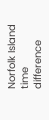Norfolk Island time difference